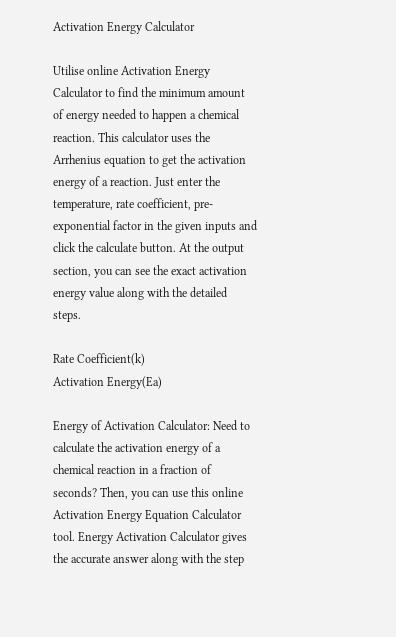Activation Energy Calculator

Utilise online Activation Energy Calculator to find the minimum amount of energy needed to happen a chemical reaction. This calculator uses the Arrhenius equation to get the activation energy of a reaction. Just enter the temperature, rate coefficient, pre-exponential factor in the given inputs and click the calculate button. At the output section, you can see the exact activation energy value along with the detailed steps.

Rate Coefficient(k)
Activation Energy(Ea)

Energy of Activation Calculator: Need to calculate the activation energy of a chemical reaction in a fraction of seconds? Then, you can use this online Activation Energy Equation Calculator tool. Energy Activation Calculator gives the accurate answer along with the step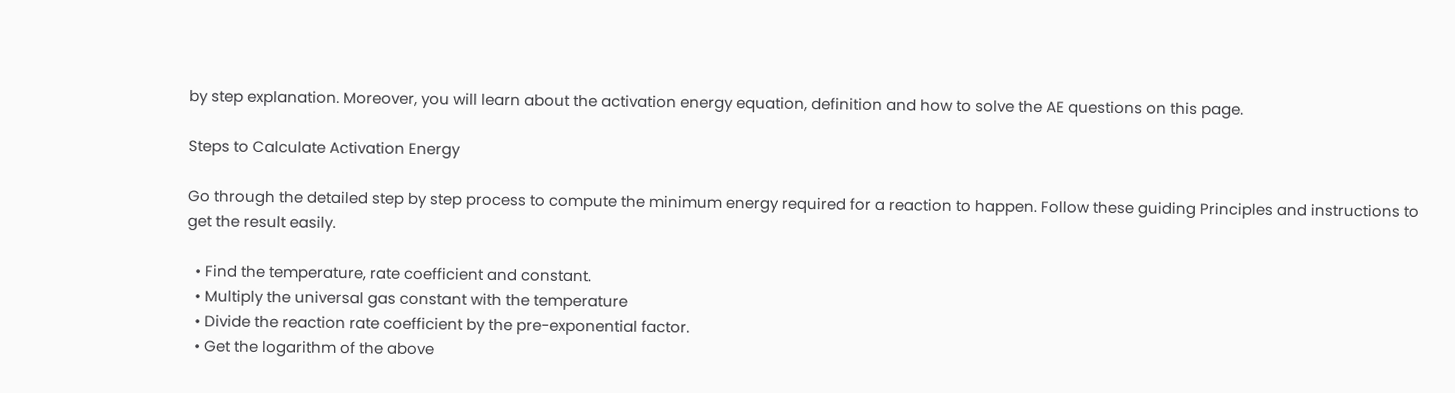by step explanation. Moreover, you will learn about the activation energy equation, definition and how to solve the AE questions on this page.

Steps to Calculate Activation Energy

Go through the detailed step by step process to compute the minimum energy required for a reaction to happen. Follow these guiding Principles and instructions to get the result easily.

  • Find the temperature, rate coefficient and constant.
  • Multiply the universal gas constant with the temperature
  • Divide the reaction rate coefficient by the pre-exponential factor.
  • Get the logarithm of the above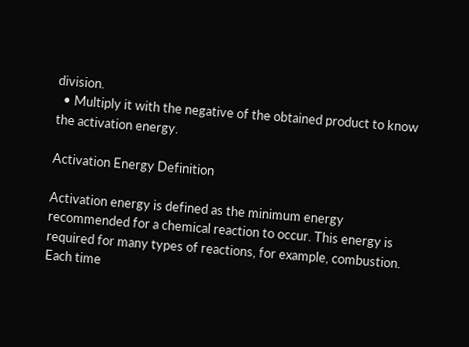division.
  • Multiply it with the negative of the obtained product to know the activation energy.

Activation Energy Definition

Activation energy is defined as the minimum energy recommended for a chemical reaction to occur. This energy is required for many types of reactions, for example, combustion. Each time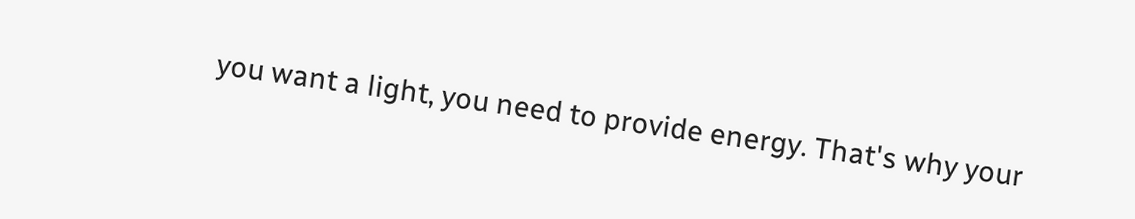you want a light, you need to provide energy. That's why your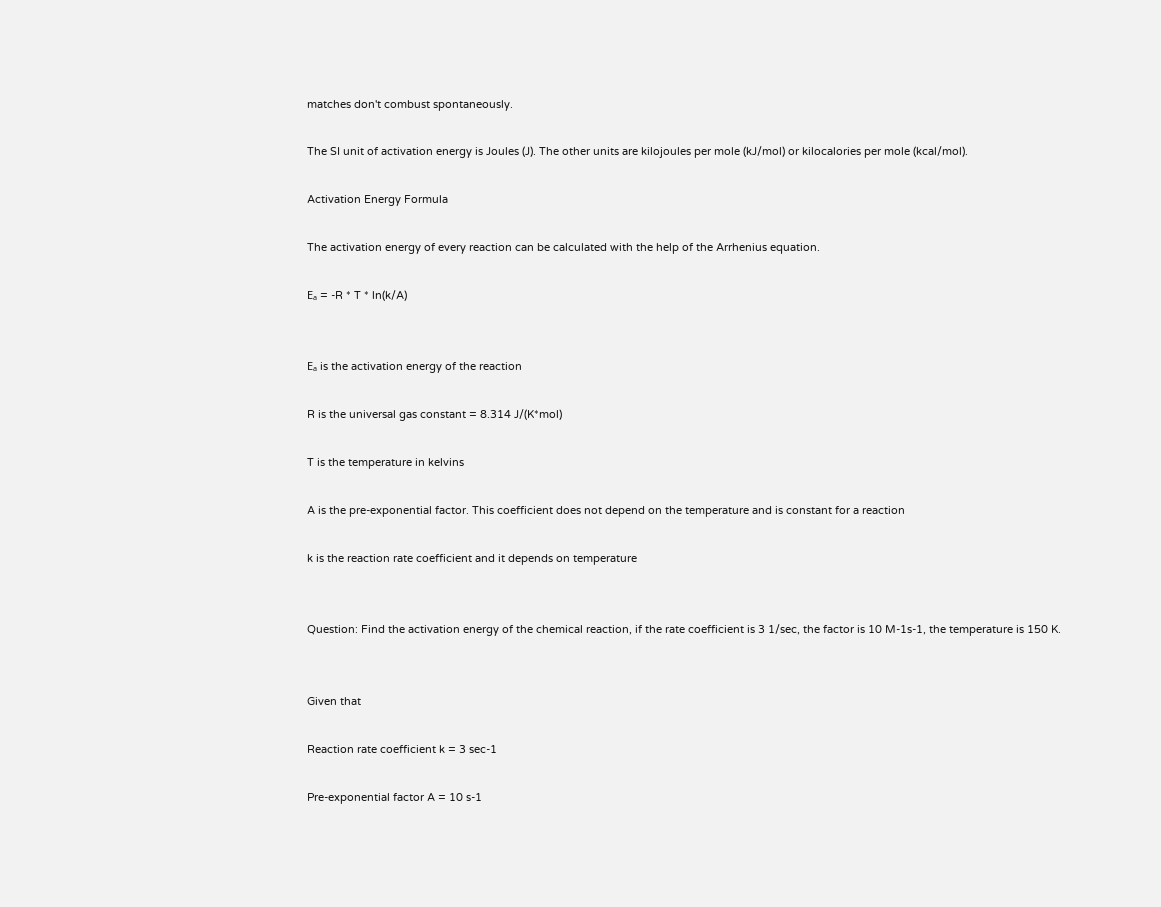matches don't combust spontaneously.

The SI unit of activation energy is Joules (J). The other units are kilojoules per mole (kJ/mol) or kilocalories per mole (kcal/mol).

Activation Energy Formula

The activation energy of every reaction can be calculated with the help of the Arrhenius equation.

Eₐ = -R * T * ln(k/A)


Eₐ is the activation energy of the reaction

R is the universal gas constant = 8.314 J/(K*mol)

T is the temperature in kelvins

A is the pre-exponential factor. This coefficient does not depend on the temperature and is constant for a reaction

k is the reaction rate coefficient and it depends on temperature


Question: Find the activation energy of the chemical reaction, if the rate coefficient is 3 1/sec, the factor is 10 M-1s-1, the temperature is 150 K.


Given that

Reaction rate coefficient k = 3 sec-1

Pre-exponential factor A = 10 s-1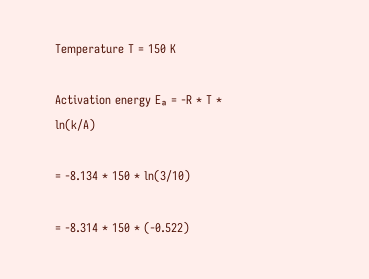Temperature T = 150 K

Activation energy Eₐ = -R * T * ln(k/A)

= -8.134 * 150 * ln(3/10)

= -8.314 * 150 * (-0.522)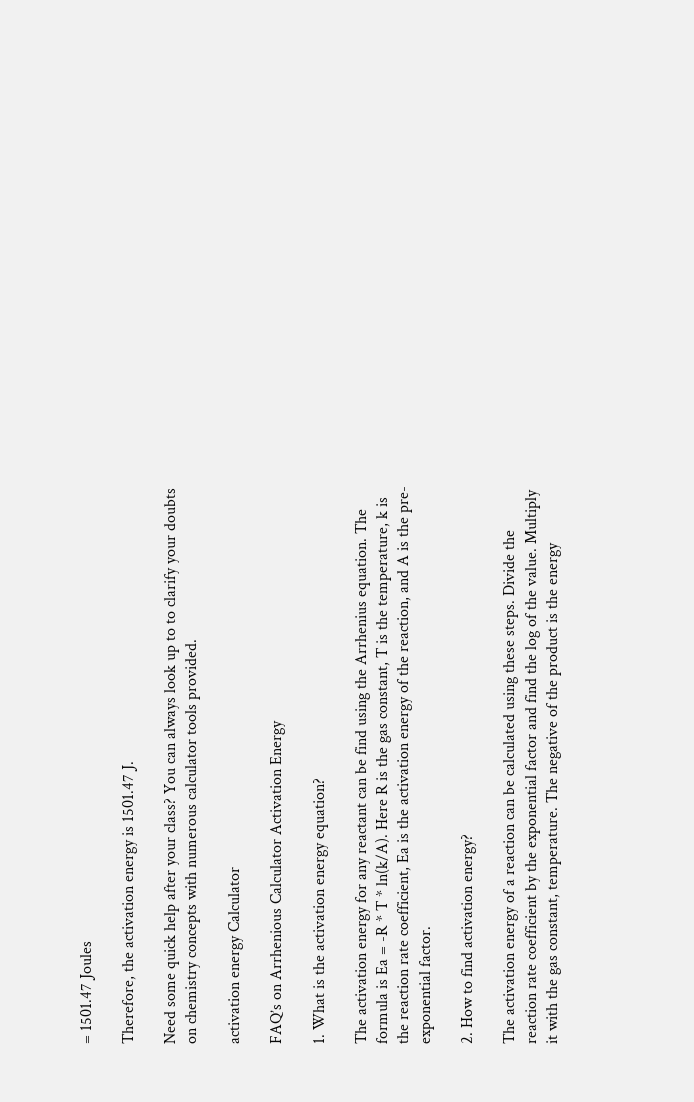= 1501.47 Joules

Therefore, the activation energy is 1501.47 J.

Need some quick help after your class? You can always look up to to clarify your doubts on chemistry concepts with numerous calculator tools provided.

activation energy Calculator

FAQ’s on Arrhenious Calculator Activation Energy

1. What is the activation energy equation?

The activation energy for any reactant can be find using the Arrhenius equation. The formula is Ea = -R * T * ln(k/A). Here R is the gas constant, T is the temperature, k is the reaction rate coefficient, Ea is the activation energy of the reaction, and A is the pre-exponential factor.

2. How to find activation energy?

The activation energy of a reaction can be calculated using these steps. Divide the reaction rate coefficient by the exponential factor and find the log of the value. Multiply it with the gas constant, temperature. The negative of the product is the energy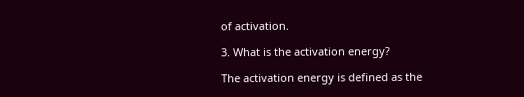of activation.

3. What is the activation energy?

The activation energy is defined as the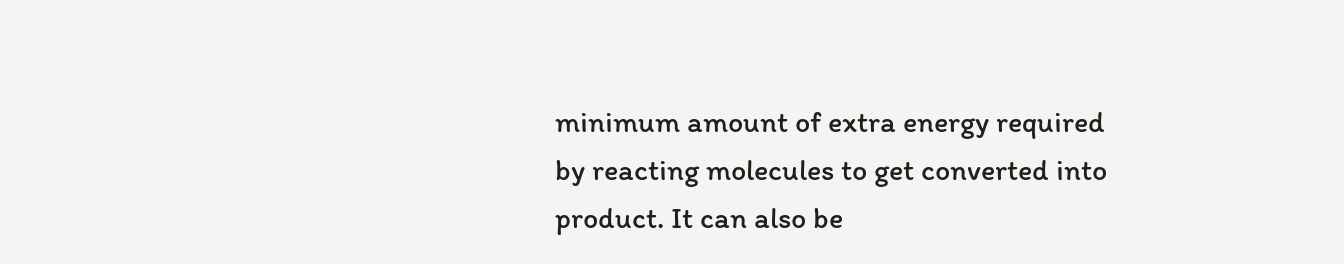minimum amount of extra energy required by reacting molecules to get converted into product. It can also be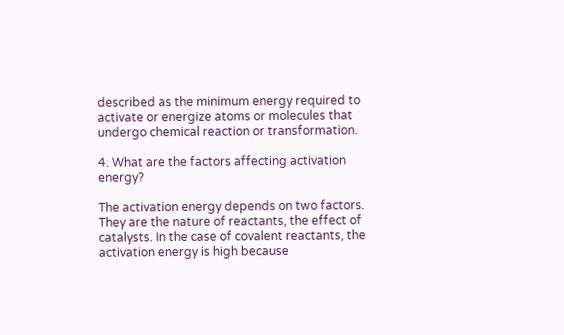described as the minimum energy required to activate or energize atoms or molecules that undergo chemical reaction or transformation.

4. What are the factors affecting activation energy?

The activation energy depends on two factors. They are the nature of reactants, the effect of catalysts. In the case of covalent reactants, the activation energy is high because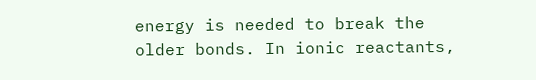energy is needed to break the older bonds. In ionic reactants,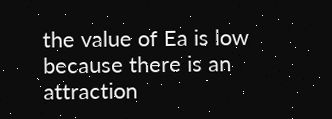the value of Ea is low because there is an attraction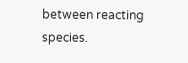between reacting species.